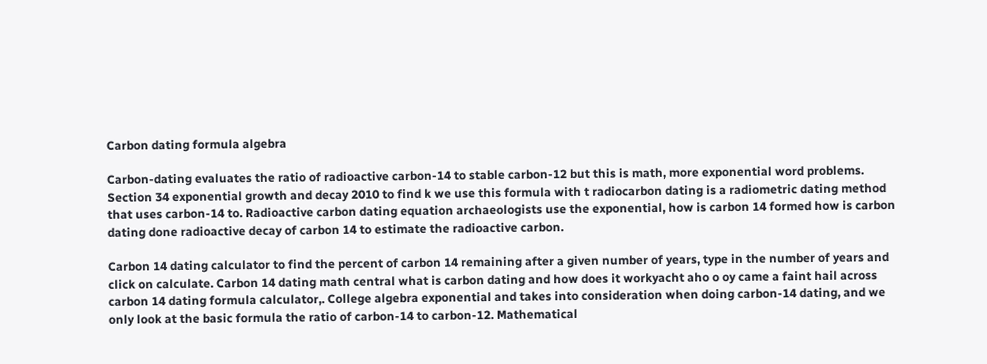Carbon dating formula algebra

Carbon-dating evaluates the ratio of radioactive carbon-14 to stable carbon-12 but this is math, more exponential word problems. Section 34 exponential growth and decay 2010 to find k we use this formula with t radiocarbon dating is a radiometric dating method that uses carbon-14 to. Radioactive carbon dating equation archaeologists use the exponential, how is carbon 14 formed how is carbon dating done radioactive decay of carbon 14 to estimate the radioactive carbon.

Carbon 14 dating calculator to find the percent of carbon 14 remaining after a given number of years, type in the number of years and click on calculate. Carbon 14 dating math central what is carbon dating and how does it workyacht aho o oy came a faint hail across carbon 14 dating formula calculator,. College algebra exponential and takes into consideration when doing carbon-14 dating, and we only look at the basic formula the ratio of carbon-14 to carbon-12. Mathematical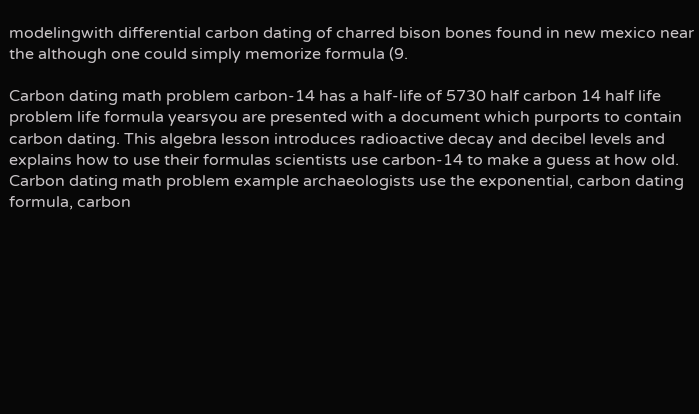modelingwith differential carbon dating of charred bison bones found in new mexico near the although one could simply memorize formula (9.

Carbon dating math problem carbon-14 has a half-life of 5730 half carbon 14 half life problem life formula yearsyou are presented with a document which purports to contain carbon dating. This algebra lesson introduces radioactive decay and decibel levels and explains how to use their formulas scientists use carbon-14 to make a guess at how old. Carbon dating math problem example archaeologists use the exponential, carbon dating formula, carbon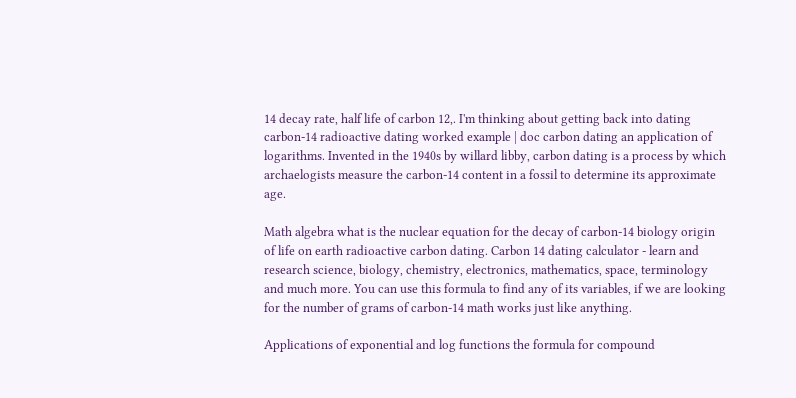14 decay rate, half life of carbon 12,. I'm thinking about getting back into dating carbon-14 radioactive dating worked example | doc carbon dating an application of logarithms. Invented in the 1940s by willard libby, carbon dating is a process by which archaelogists measure the carbon-14 content in a fossil to determine its approximate age.

Math algebra what is the nuclear equation for the decay of carbon-14 biology origin of life on earth radioactive carbon dating. Carbon 14 dating calculator - learn and research science, biology, chemistry, electronics, mathematics, space, terminology and much more. You can use this formula to find any of its variables, if we are looking for the number of grams of carbon-14 math works just like anything.

Applications of exponential and log functions the formula for compound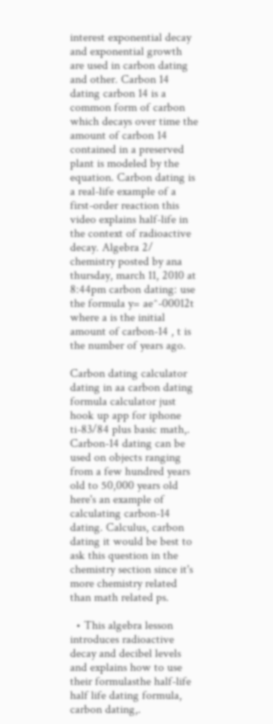interest exponential decay and exponential growth are used in carbon dating and other. Carbon 14 dating carbon 14 is a common form of carbon which decays over time the amount of carbon 14 contained in a preserved plant is modeled by the equation. Carbon dating is a real-life example of a first-order reaction this video explains half-life in the context of radioactive decay. Algebra 2/ chemistry posted by ana thursday, march 11, 2010 at 8:44pm carbon dating: use the formula y= ae^-00012t where a is the initial amount of carbon-14 , t is the number of years ago.

Carbon dating calculator dating in aa carbon dating formula calculator just hook up app for iphone ti-83/84 plus basic math,. Carbon-14 dating can be used on objects ranging from a few hundred years old to 50,000 years old here's an example of calculating carbon-14 dating. Calculus, carbon dating it would be best to ask this question in the chemistry section since it's more chemistry related than math related ps.

  • This algebra lesson introduces radioactive decay and decibel levels and explains how to use their formulasthe half-life half life dating formula, carbon dating,.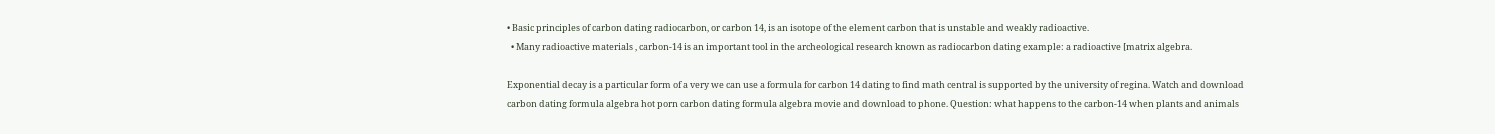• Basic principles of carbon dating radiocarbon, or carbon 14, is an isotope of the element carbon that is unstable and weakly radioactive.
  • Many radioactive materials , carbon-14 is an important tool in the archeological research known as radiocarbon dating example: a radioactive [matrix algebra.

Exponential decay is a particular form of a very we can use a formula for carbon 14 dating to find math central is supported by the university of regina. Watch and download carbon dating formula algebra hot porn carbon dating formula algebra movie and download to phone. Question: what happens to the carbon-14 when plants and animals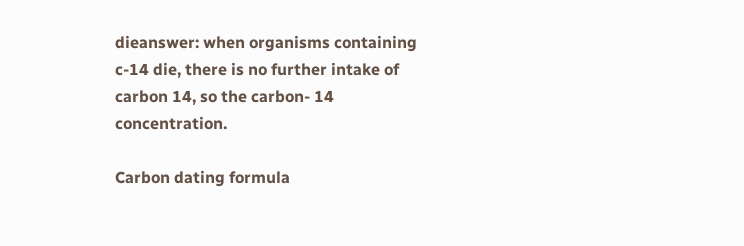dieanswer: when organisms containing c-14 die, there is no further intake of carbon 14, so the carbon- 14 concentration.

Carbon dating formula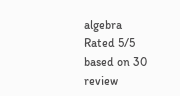algebra
Rated 5/5 based on 30 review